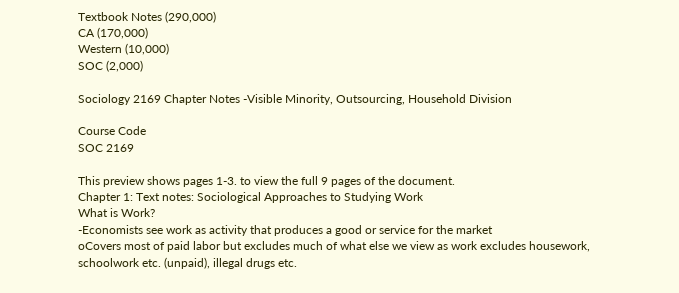Textbook Notes (290,000)
CA (170,000)
Western (10,000)
SOC (2,000)

Sociology 2169 Chapter Notes -Visible Minority, Outsourcing, Household Division

Course Code
SOC 2169

This preview shows pages 1-3. to view the full 9 pages of the document.
Chapter 1: Text notes: Sociological Approaches to Studying Work
What is Work?
-Economists see work as activity that produces a good or service for the market
oCovers most of paid labor but excludes much of what else we view as work excludes housework,
schoolwork etc. (unpaid), illegal drugs etc.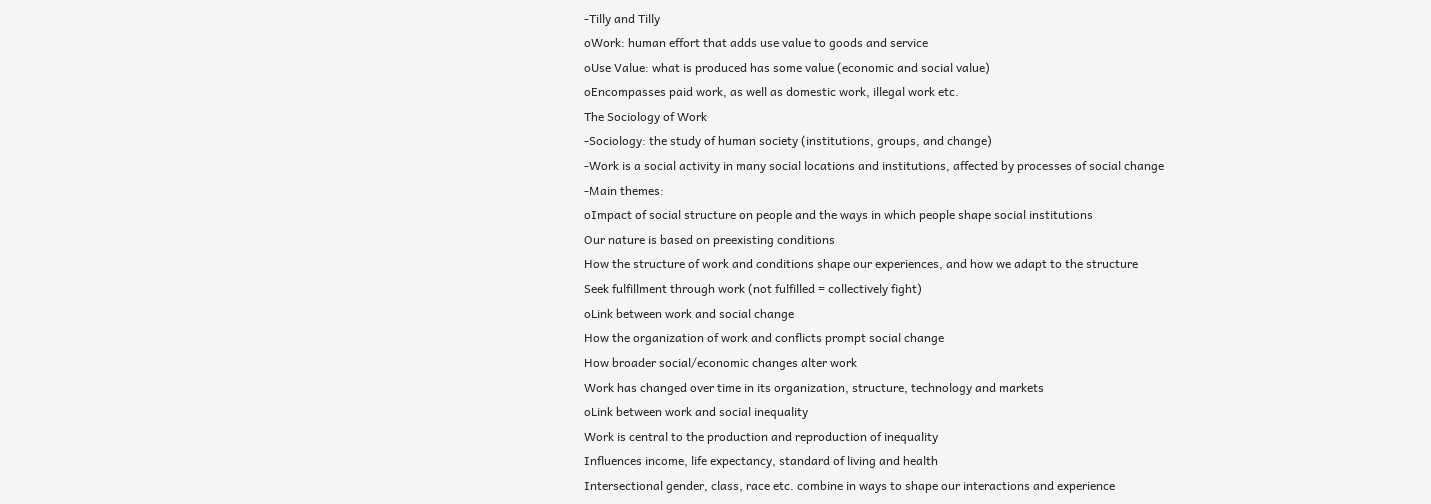-Tilly and Tilly
oWork: human effort that adds use value to goods and service
oUse Value: what is produced has some value (economic and social value)
oEncompasses paid work, as well as domestic work, illegal work etc.
The Sociology of Work
-Sociology: the study of human society (institutions, groups, and change)
-Work is a social activity in many social locations and institutions, affected by processes of social change
-Main themes:
oImpact of social structure on people and the ways in which people shape social institutions
Our nature is based on preexisting conditions
How the structure of work and conditions shape our experiences, and how we adapt to the structure
Seek fulfillment through work (not fulfilled = collectively fight)
oLink between work and social change
How the organization of work and conflicts prompt social change
How broader social/economic changes alter work
Work has changed over time in its organization, structure, technology and markets
oLink between work and social inequality
Work is central to the production and reproduction of inequality
Influences income, life expectancy, standard of living and health
Intersectional gender, class, race etc. combine in ways to shape our interactions and experience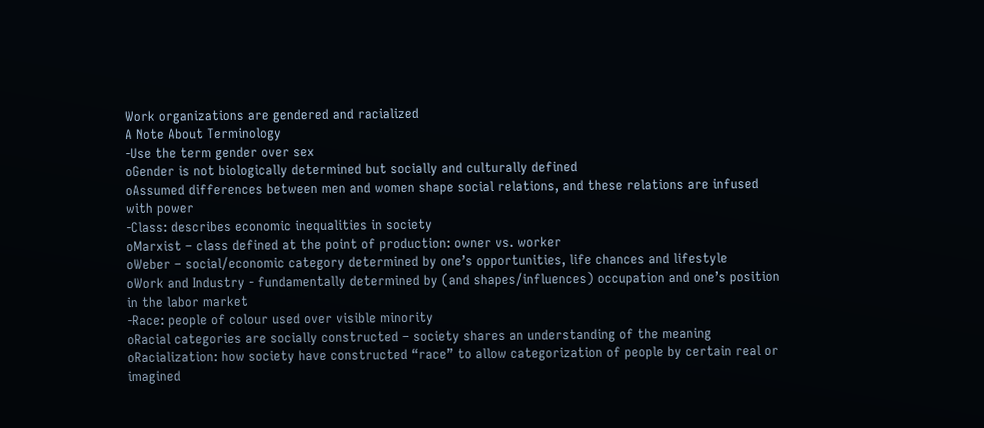Work organizations are gendered and racialized
A Note About Terminology
-Use the term gender over sex
oGender is not biologically determined but socially and culturally defined
oAssumed differences between men and women shape social relations, and these relations are infused
with power
-Class: describes economic inequalities in society
oMarxist – class defined at the point of production: owner vs. worker
oWeber – social/economic category determined by one’s opportunities, life chances and lifestyle
oWork and Industry - fundamentally determined by (and shapes/influences) occupation and one’s position
in the labor market
-Race: people of colour used over visible minority
oRacial categories are socially constructed – society shares an understanding of the meaning
oRacialization: how society have constructed “race” to allow categorization of people by certain real or
imagined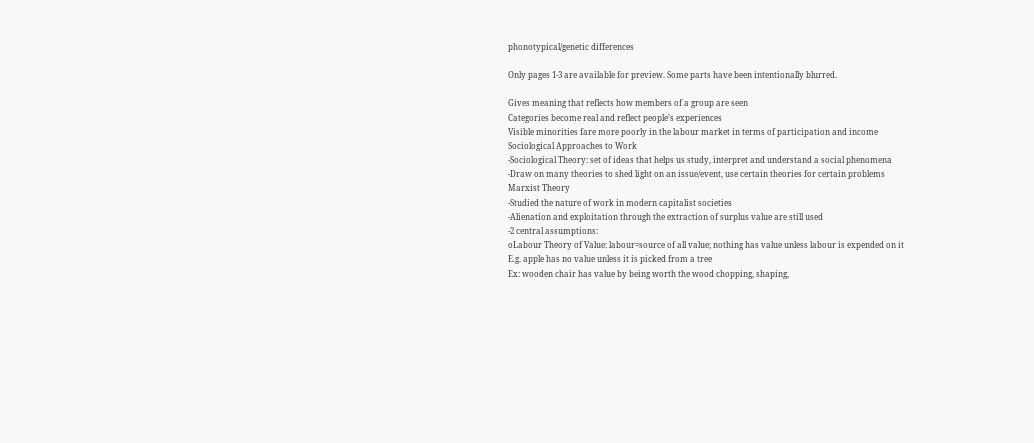phonotypical/genetic differences

Only pages 1-3 are available for preview. Some parts have been intentionally blurred.

Gives meaning that reflects how members of a group are seen
Categories become real and reflect people’s experiences
Visible minorities fare more poorly in the labour market in terms of participation and income
Sociological Approaches to Work
-Sociological Theory: set of ideas that helps us study, interpret and understand a social phenomena
-Draw on many theories to shed light on an issue/event, use certain theories for certain problems
Marxist Theory
-Studied the nature of work in modern capitalist societies
-Alienation and exploitation through the extraction of surplus value are still used
-2 central assumptions:
oLabour Theory of Value: labour=source of all value; nothing has value unless labour is expended on it
E.g. apple has no value unless it is picked from a tree
Ex: wooden chair has value by being worth the wood chopping, shaping,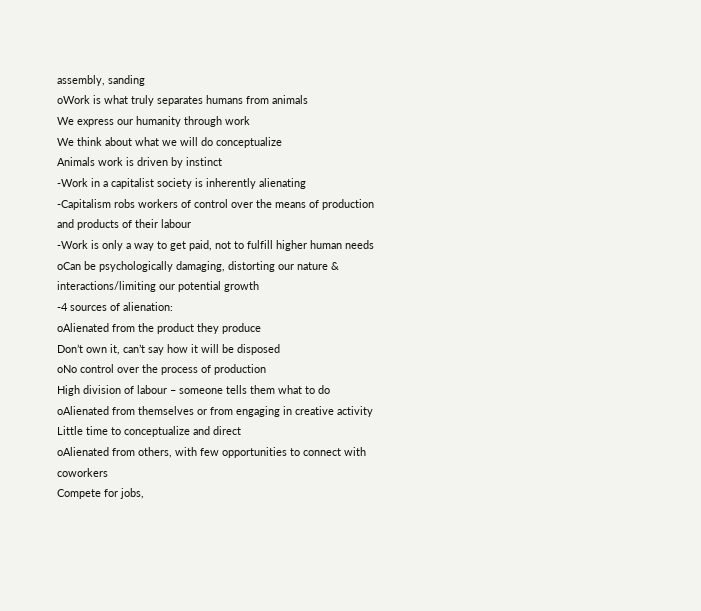assembly, sanding
oWork is what truly separates humans from animals
We express our humanity through work
We think about what we will do conceptualize
Animals work is driven by instinct
-Work in a capitalist society is inherently alienating
-Capitalism robs workers of control over the means of production and products of their labour
-Work is only a way to get paid, not to fulfill higher human needs
oCan be psychologically damaging, distorting our nature & interactions/limiting our potential growth
-4 sources of alienation:
oAlienated from the product they produce
Don’t own it, can’t say how it will be disposed
oNo control over the process of production
High division of labour – someone tells them what to do
oAlienated from themselves or from engaging in creative activity
Little time to conceptualize and direct
oAlienated from others, with few opportunities to connect with coworkers
Compete for jobs,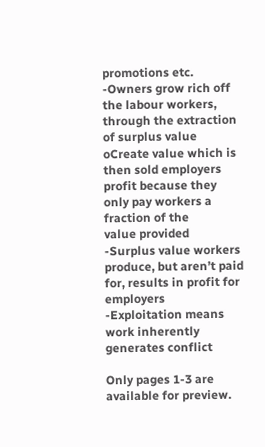promotions etc.
-Owners grow rich off the labour workers, through the extraction of surplus value
oCreate value which is then sold employers profit because they only pay workers a fraction of the
value provided
-Surplus value workers produce, but aren’t paid for, results in profit for employers
-Exploitation means work inherently generates conflict

Only pages 1-3 are available for preview.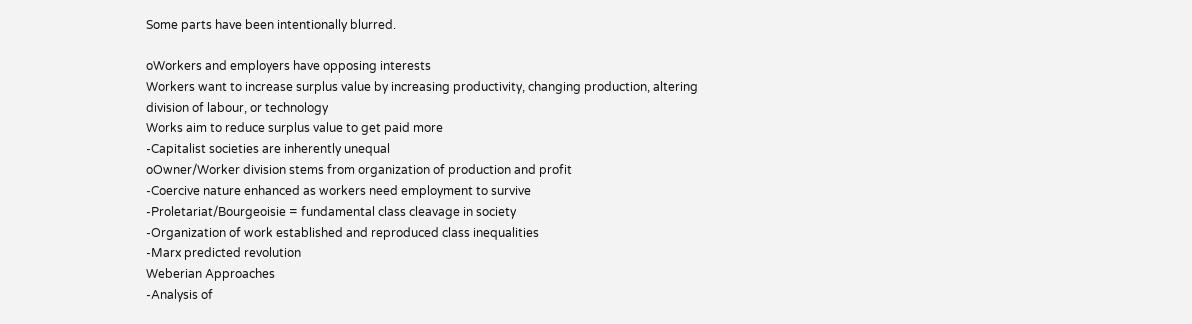Some parts have been intentionally blurred.

oWorkers and employers have opposing interests
Workers want to increase surplus value by increasing productivity, changing production, altering
division of labour, or technology
Works aim to reduce surplus value to get paid more
-Capitalist societies are inherently unequal
oOwner/Worker division stems from organization of production and profit
-Coercive nature enhanced as workers need employment to survive
-Proletariat/Bourgeoisie = fundamental class cleavage in society
-Organization of work established and reproduced class inequalities
-Marx predicted revolution
Weberian Approaches
-Analysis of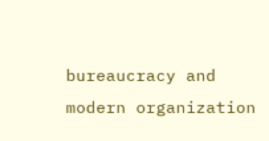bureaucracy and modern organization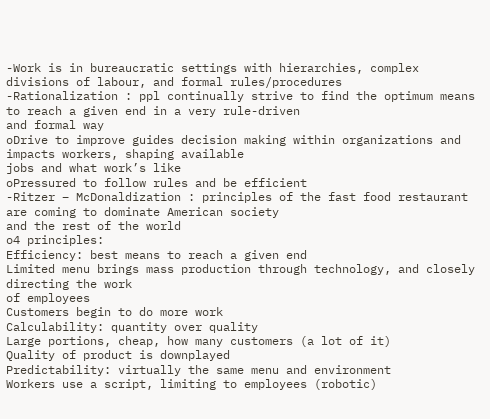-Work is in bureaucratic settings with hierarchies, complex divisions of labour, and formal rules/procedures
-Rationalization : ppl continually strive to find the optimum means to reach a given end in a very rule-driven
and formal way
oDrive to improve guides decision making within organizations and impacts workers, shaping available
jobs and what work’s like
oPressured to follow rules and be efficient
-Ritzer – McDonaldization : principles of the fast food restaurant are coming to dominate American society
and the rest of the world
o4 principles:
Efficiency: best means to reach a given end
Limited menu brings mass production through technology, and closely directing the work
of employees
Customers begin to do more work
Calculability: quantity over quality
Large portions, cheap, how many customers (a lot of it)
Quality of product is downplayed
Predictability: virtually the same menu and environment
Workers use a script, limiting to employees (robotic)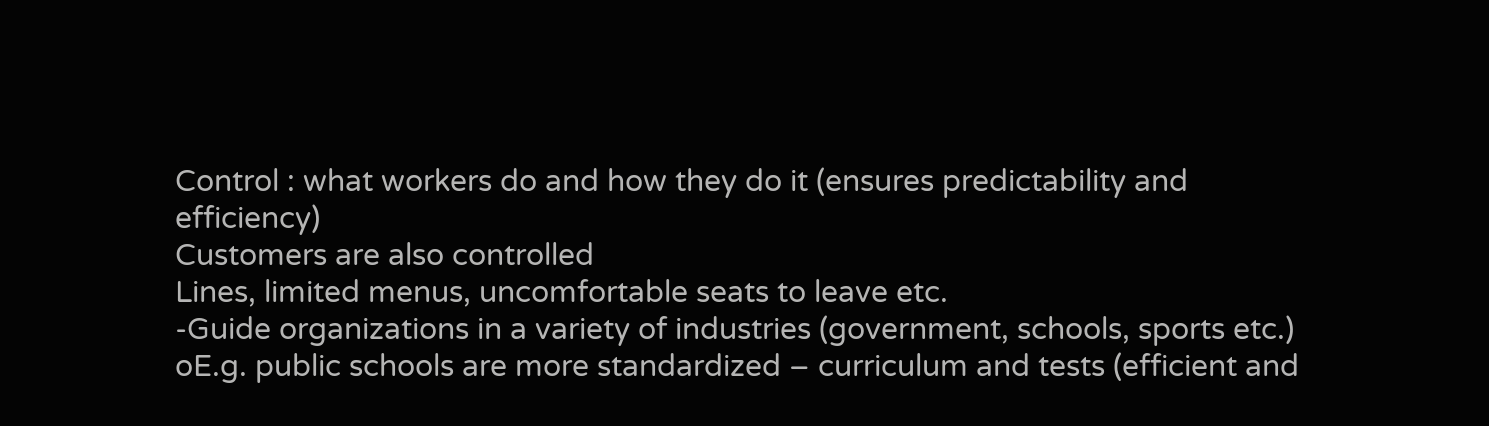Control : what workers do and how they do it (ensures predictability and efficiency)
Customers are also controlled
Lines, limited menus, uncomfortable seats to leave etc.
-Guide organizations in a variety of industries (government, schools, sports etc.)
oE.g. public schools are more standardized – curriculum and tests (efficient and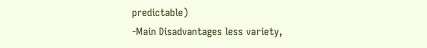predictable)
-Main Disadvantages less variety,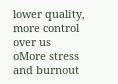lower quality, more control over us
oMore stress and burnout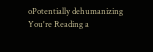oPotentially dehumanizing
You're Reading a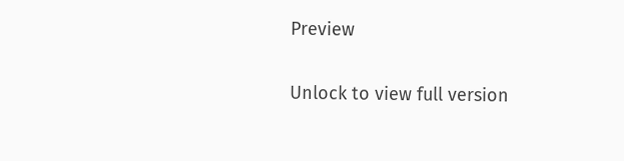Preview

Unlock to view full version